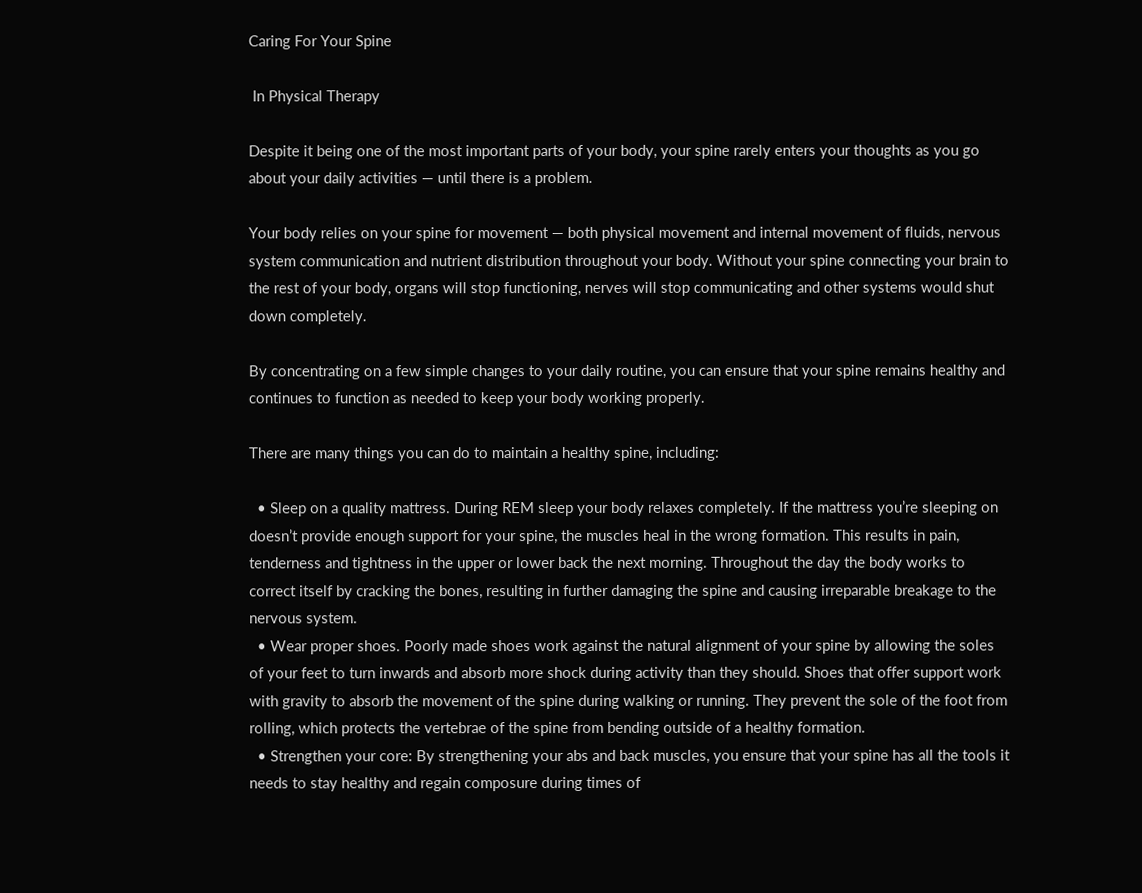Caring For Your Spine

 In Physical Therapy

Despite it being one of the most important parts of your body, your spine rarely enters your thoughts as you go about your daily activities — until there is a problem.

Your body relies on your spine for movement — both physical movement and internal movement of fluids, nervous system communication and nutrient distribution throughout your body. Without your spine connecting your brain to the rest of your body, organs will stop functioning, nerves will stop communicating and other systems would shut down completely.

By concentrating on a few simple changes to your daily routine, you can ensure that your spine remains healthy and continues to function as needed to keep your body working properly.

There are many things you can do to maintain a healthy spine, including:

  • Sleep on a quality mattress. During REM sleep your body relaxes completely. If the mattress you’re sleeping on doesn’t provide enough support for your spine, the muscles heal in the wrong formation. This results in pain, tenderness and tightness in the upper or lower back the next morning. Throughout the day the body works to correct itself by cracking the bones, resulting in further damaging the spine and causing irreparable breakage to the nervous system.
  • Wear proper shoes. Poorly made shoes work against the natural alignment of your spine by allowing the soles of your feet to turn inwards and absorb more shock during activity than they should. Shoes that offer support work with gravity to absorb the movement of the spine during walking or running. They prevent the sole of the foot from rolling, which protects the vertebrae of the spine from bending outside of a healthy formation.
  • Strengthen your core: By strengthening your abs and back muscles, you ensure that your spine has all the tools it needs to stay healthy and regain composure during times of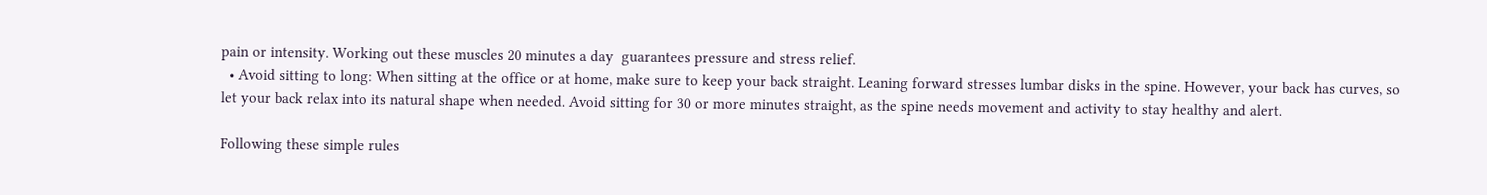pain or intensity. Working out these muscles 20 minutes a day  guarantees pressure and stress relief.
  • Avoid sitting to long: When sitting at the office or at home, make sure to keep your back straight. Leaning forward stresses lumbar disks in the spine. However, your back has curves, so let your back relax into its natural shape when needed. Avoid sitting for 30 or more minutes straight, as the spine needs movement and activity to stay healthy and alert.

Following these simple rules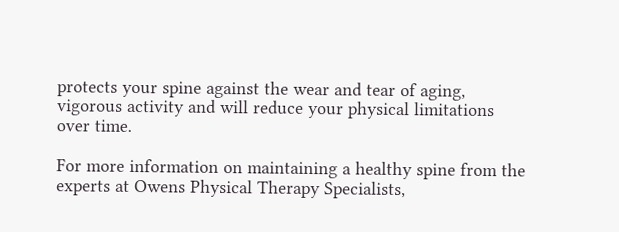protects your spine against the wear and tear of aging, vigorous activity and will reduce your physical limitations over time.

For more information on maintaining a healthy spine from the experts at Owens Physical Therapy Specialists,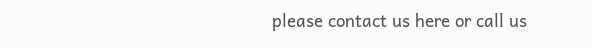please contact us here or call us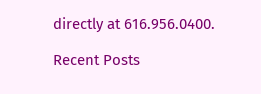directly at 616.956.0400.

Recent Posts